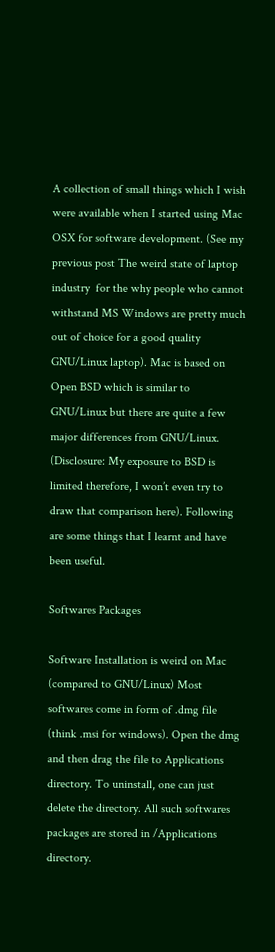A collection of small things which I wish were available when I started using Mac OSX for software development. (See my previous post The weird state of laptop industry  for the why people who cannot withstand MS Windows are pretty much out of choice for a good quality GNU/Linux laptop). Mac is based on Open BSD which is similar to GNU/Linux but there are quite a few major differences from GNU/Linux.  (Disclosure: My exposure to BSD is limited therefore, I won’t even try to draw that comparison here). Following are some things that I learnt and have been useful.

Softwares Packages

Software Installation is weird on Mac (compared to GNU/Linux) Most softwares come in form of .dmg file (think .msi for windows). Open the dmg and then drag the file to Applications directory. To uninstall, one can just delete the directory. All such softwares packages are stored in /Applications directory.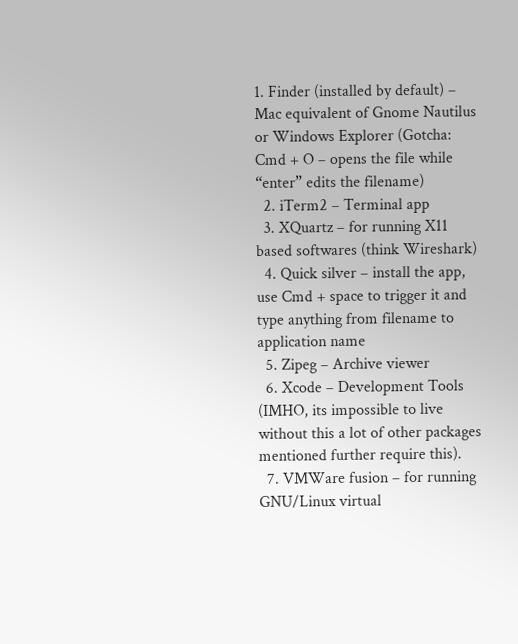1. Finder (installed by default) – Mac equivalent of Gnome Nautilus or Windows Explorer (Gotcha: Cmd + O – opens the file while “enter” edits the filename)
  2. iTerm2 – Terminal app
  3. XQuartz – for running X11 based softwares (think Wireshark)
  4. Quick silver – install the app, use Cmd + space to trigger it and type anything from filename to application name
  5. Zipeg – Archive viewer
  6. Xcode – Development Tools  (IMHO, its impossible to live without this a lot of other packages mentioned further require this).
  7. VMWare fusion – for running GNU/Linux virtual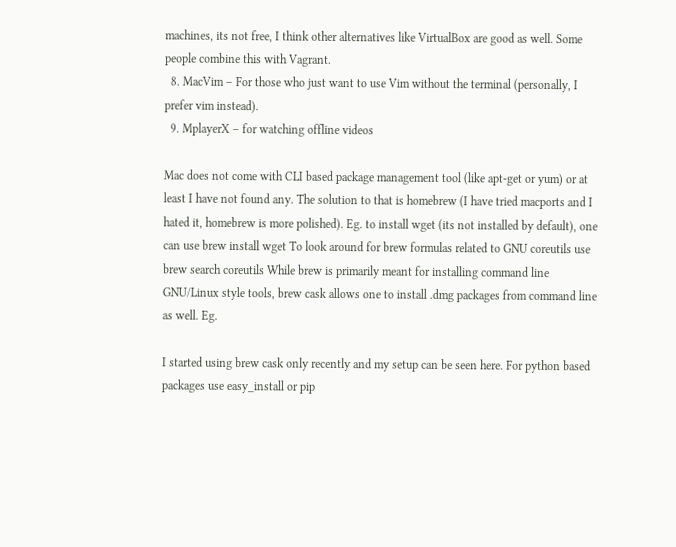machines, its not free, I think other alternatives like VirtualBox are good as well. Some people combine this with Vagrant.
  8. MacVim – For those who just want to use Vim without the terminal (personally, I prefer vim instead).
  9. MplayerX – for watching offline videos

Mac does not come with CLI based package management tool (like apt-get or yum) or at least I have not found any. The solution to that is homebrew (I have tried macports and I hated it, homebrew is more polished). Eg. to install wget (its not installed by default), one can use brew install wget To look around for brew formulas related to GNU coreutils use brew search coreutils While brew is primarily meant for installing command line GNU/Linux style tools, brew cask allows one to install .dmg packages from command line as well. Eg.

I started using brew cask only recently and my setup can be seen here. For python based packages use easy_install or pip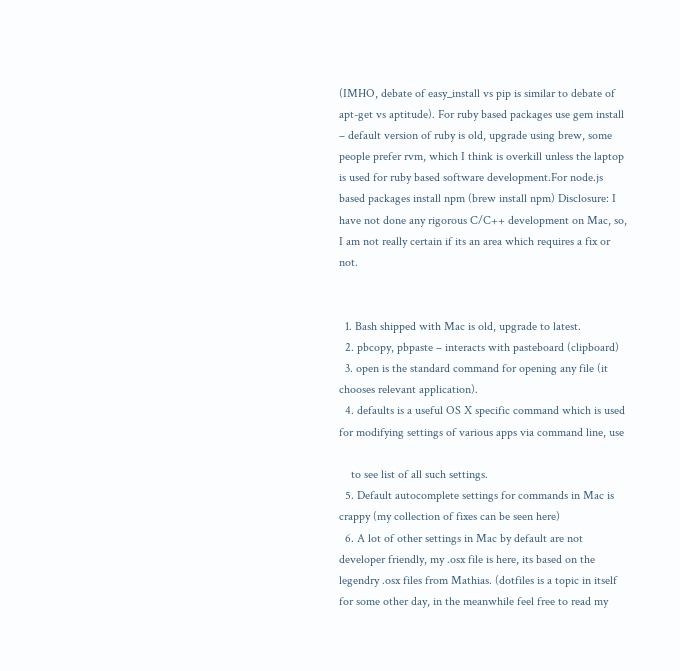(IMHO, debate of easy_install vs pip is similar to debate of apt-get vs aptitude). For ruby based packages use gem install – default version of ruby is old, upgrade using brew, some people prefer rvm, which I think is overkill unless the laptop is used for ruby based software development.For node.js based packages install npm (brew install npm) Disclosure: I have not done any rigorous C/C++ development on Mac, so, I am not really certain if its an area which requires a fix or not.


  1. Bash shipped with Mac is old, upgrade to latest.
  2. pbcopy, pbpaste – interacts with pasteboard (clipboard)
  3. open is the standard command for opening any file (it chooses relevant application).
  4. defaults is a useful OS X specific command which is used for modifying settings of various apps via command line, use

    to see list of all such settings.
  5. Default autocomplete settings for commands in Mac is crappy (my collection of fixes can be seen here)
  6. A lot of other settings in Mac by default are not developer friendly, my .osx file is here, its based on the legendry .osx files from Mathias. (dotfiles is a topic in itself for some other day, in the meanwhile feel free to read my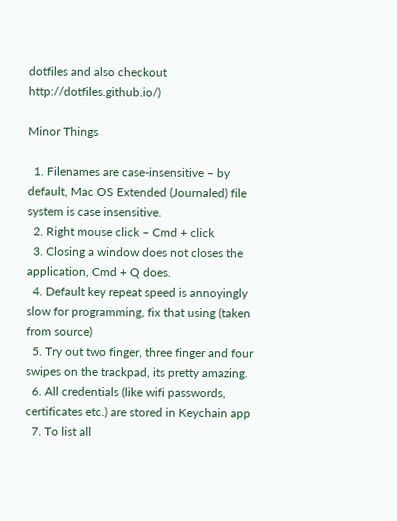dotfiles and also checkout http://dotfiles.github.io/)

Minor Things

  1. Filenames are case-insensitive – by default, Mac OS Extended (Journaled) file system is case insensitive.
  2. Right mouse click – Cmd + click
  3. Closing a window does not closes the application, Cmd + Q does.
  4. Default key repeat speed is annoyingly slow for programming, fix that using (taken from source)
  5. Try out two finger, three finger and four swipes on the trackpad, its pretty amazing.
  6. All credentials (like wifi passwords, certificates etc.) are stored in Keychain app
  7. To list all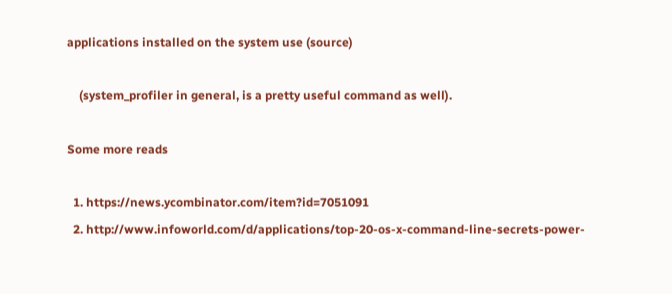applications installed on the system use (source)

    (system_profiler in general, is a pretty useful command as well).

Some more reads

  1. https://news.ycombinator.com/item?id=7051091
  2. http://www.infoworld.com/d/applications/top-20-os-x-command-line-secrets-power-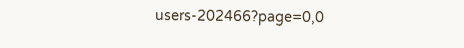users-202466?page=0,0